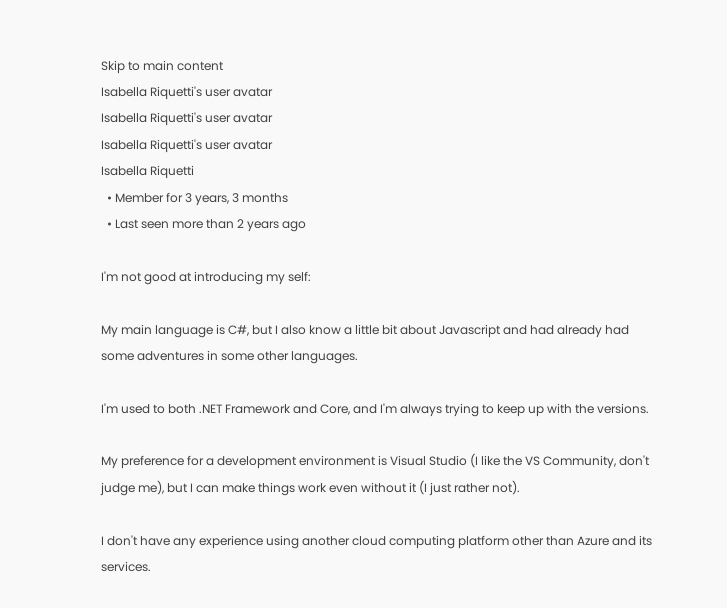Skip to main content
Isabella Riquetti's user avatar
Isabella Riquetti's user avatar
Isabella Riquetti's user avatar
Isabella Riquetti
  • Member for 3 years, 3 months
  • Last seen more than 2 years ago

I'm not good at introducing my self:

My main language is C#, but I also know a little bit about Javascript and had already had some adventures in some other languages.

I'm used to both .NET Framework and Core, and I'm always trying to keep up with the versions.

My preference for a development environment is Visual Studio (I like the VS Community, don't judge me), but I can make things work even without it (I just rather not).

I don't have any experience using another cloud computing platform other than Azure and its services.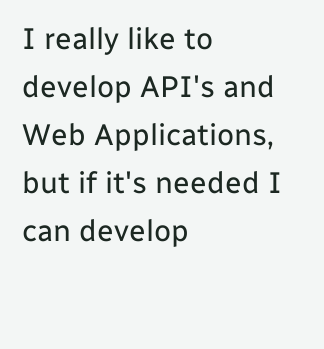I really like to develop API's and Web Applications, but if it's needed I can develop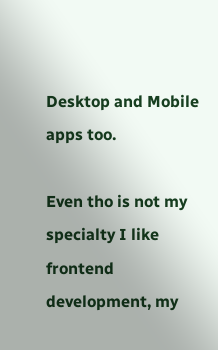Desktop and Mobile apps too.

Even tho is not my specialty I like frontend development, my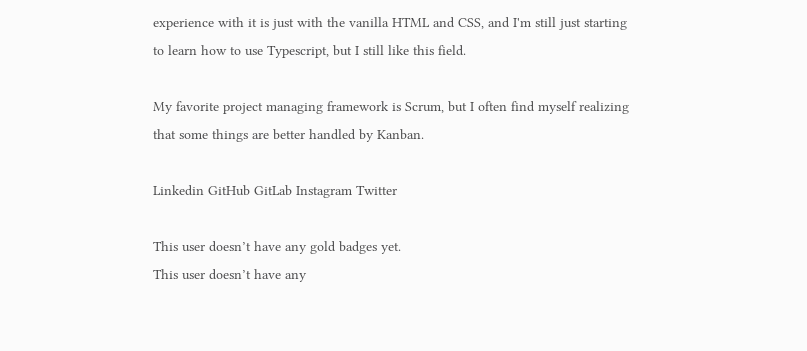experience with it is just with the vanilla HTML and CSS, and I'm still just starting to learn how to use Typescript, but I still like this field.

My favorite project managing framework is Scrum, but I often find myself realizing that some things are better handled by Kanban.

Linkedin GitHub GitLab Instagram Twitter

This user doesn’t have any gold badges yet.
This user doesn’t have any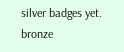silver badges yet.
bronze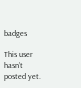badges

This user hasn’t posted yet.